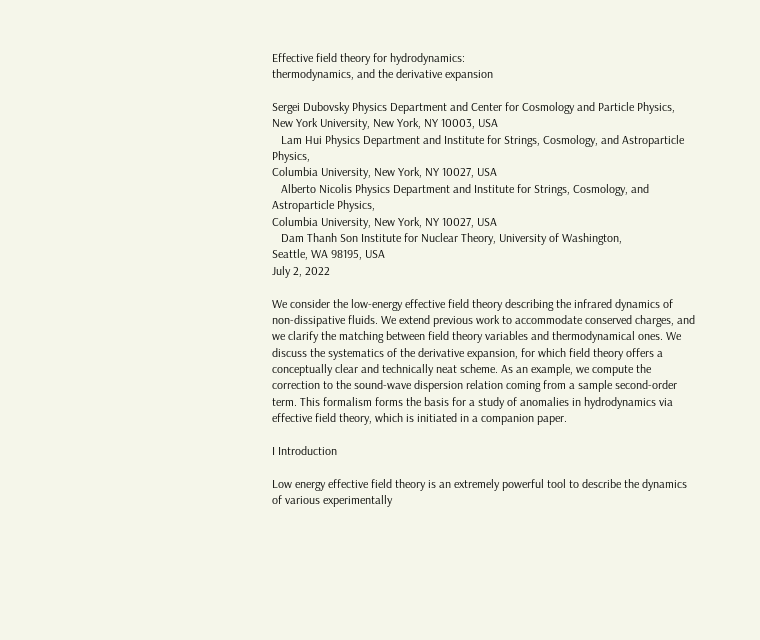Effective field theory for hydrodynamics:
thermodynamics, and the derivative expansion

Sergei Dubovsky Physics Department and Center for Cosmology and Particle Physics,
New York University, New York, NY 10003, USA
   Lam Hui Physics Department and Institute for Strings, Cosmology, and Astroparticle Physics,
Columbia University, New York, NY 10027, USA
   Alberto Nicolis Physics Department and Institute for Strings, Cosmology, and Astroparticle Physics,
Columbia University, New York, NY 10027, USA
   Dam Thanh Son Institute for Nuclear Theory, University of Washington,
Seattle, WA 98195, USA
July 2, 2022

We consider the low-energy effective field theory describing the infrared dynamics of non-dissipative fluids. We extend previous work to accommodate conserved charges, and we clarify the matching between field theory variables and thermodynamical ones. We discuss the systematics of the derivative expansion, for which field theory offers a conceptually clear and technically neat scheme. As an example, we compute the correction to the sound-wave dispersion relation coming from a sample second-order term. This formalism forms the basis for a study of anomalies in hydrodynamics via effective field theory, which is initiated in a companion paper.

I Introduction

Low energy effective field theory is an extremely powerful tool to describe the dynamics of various experimentally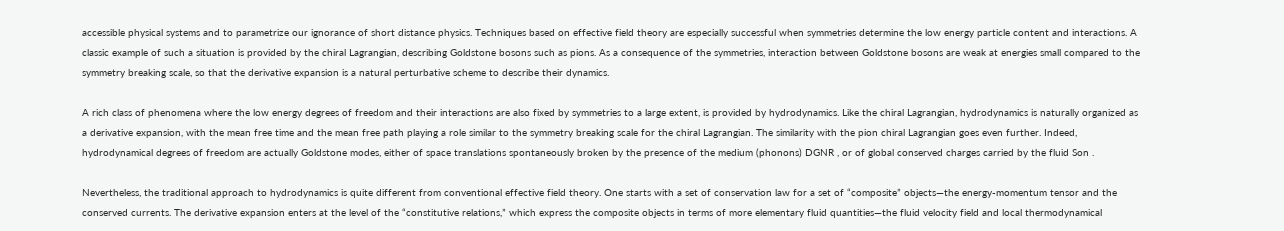accessible physical systems and to parametrize our ignorance of short distance physics. Techniques based on effective field theory are especially successful when symmetries determine the low energy particle content and interactions. A classic example of such a situation is provided by the chiral Lagrangian, describing Goldstone bosons such as pions. As a consequence of the symmetries, interaction between Goldstone bosons are weak at energies small compared to the symmetry breaking scale, so that the derivative expansion is a natural perturbative scheme to describe their dynamics.

A rich class of phenomena where the low energy degrees of freedom and their interactions are also fixed by symmetries to a large extent, is provided by hydrodynamics. Like the chiral Lagrangian, hydrodynamics is naturally organized as a derivative expansion, with the mean free time and the mean free path playing a role similar to the symmetry breaking scale for the chiral Lagrangian. The similarity with the pion chiral Lagrangian goes even further. Indeed, hydrodynamical degrees of freedom are actually Goldstone modes, either of space translations spontaneously broken by the presence of the medium (phonons) DGNR , or of global conserved charges carried by the fluid Son .

Nevertheless, the traditional approach to hydrodynamics is quite different from conventional effective field theory. One starts with a set of conservation law for a set of “composite” objects—the energy-momentum tensor and the conserved currents. The derivative expansion enters at the level of the “constitutive relations,” which express the composite objects in terms of more elementary fluid quantities—the fluid velocity field and local thermodynamical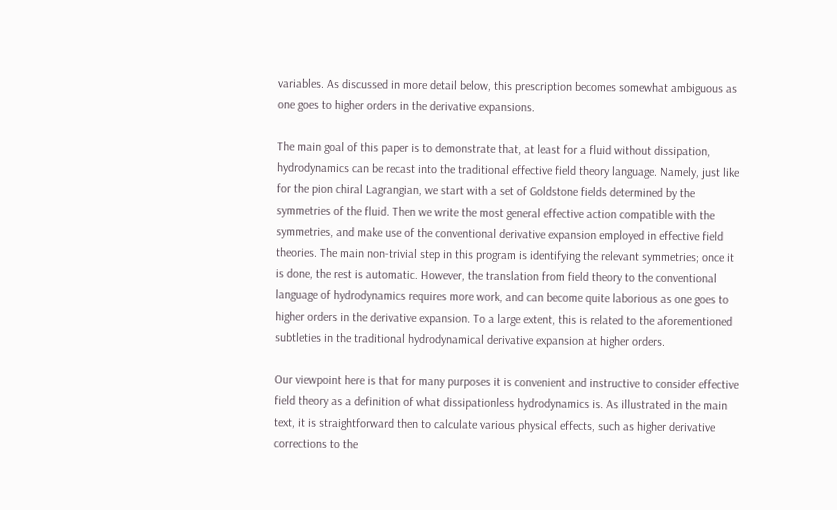variables. As discussed in more detail below, this prescription becomes somewhat ambiguous as one goes to higher orders in the derivative expansions.

The main goal of this paper is to demonstrate that, at least for a fluid without dissipation, hydrodynamics can be recast into the traditional effective field theory language. Namely, just like for the pion chiral Lagrangian, we start with a set of Goldstone fields determined by the symmetries of the fluid. Then we write the most general effective action compatible with the symmetries, and make use of the conventional derivative expansion employed in effective field theories. The main non-trivial step in this program is identifying the relevant symmetries; once it is done, the rest is automatic. However, the translation from field theory to the conventional language of hydrodynamics requires more work, and can become quite laborious as one goes to higher orders in the derivative expansion. To a large extent, this is related to the aforementioned subtleties in the traditional hydrodynamical derivative expansion at higher orders.

Our viewpoint here is that for many purposes it is convenient and instructive to consider effective field theory as a definition of what dissipationless hydrodynamics is. As illustrated in the main text, it is straightforward then to calculate various physical effects, such as higher derivative corrections to the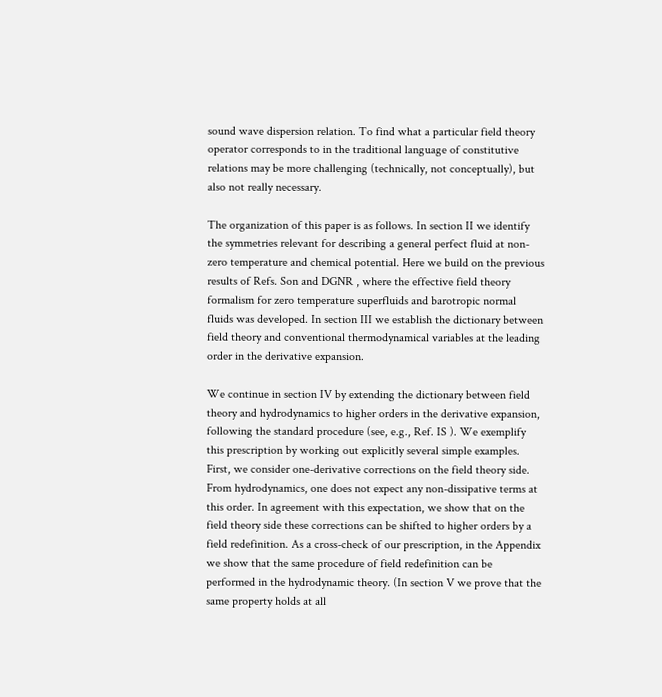sound wave dispersion relation. To find what a particular field theory operator corresponds to in the traditional language of constitutive relations may be more challenging (technically, not conceptually), but also not really necessary.

The organization of this paper is as follows. In section II we identify the symmetries relevant for describing a general perfect fluid at non-zero temperature and chemical potential. Here we build on the previous results of Refs. Son and DGNR , where the effective field theory formalism for zero temperature superfluids and barotropic normal fluids was developed. In section III we establish the dictionary between field theory and conventional thermodynamical variables at the leading order in the derivative expansion.

We continue in section IV by extending the dictionary between field theory and hydrodynamics to higher orders in the derivative expansion, following the standard procedure (see, e.g., Ref. IS ). We exemplify this prescription by working out explicitly several simple examples. First, we consider one-derivative corrections on the field theory side. From hydrodynamics, one does not expect any non-dissipative terms at this order. In agreement with this expectation, we show that on the field theory side these corrections can be shifted to higher orders by a field redefinition. As a cross-check of our prescription, in the Appendix we show that the same procedure of field redefinition can be performed in the hydrodynamic theory. (In section V we prove that the same property holds at all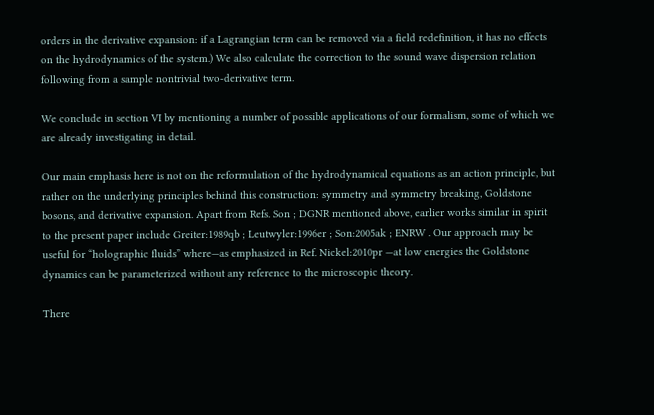orders in the derivative expansion: if a Lagrangian term can be removed via a field redefinition, it has no effects on the hydrodynamics of the system.) We also calculate the correction to the sound wave dispersion relation following from a sample nontrivial two-derivative term.

We conclude in section VI by mentioning a number of possible applications of our formalism, some of which we are already investigating in detail.

Our main emphasis here is not on the reformulation of the hydrodynamical equations as an action principle, but rather on the underlying principles behind this construction: symmetry and symmetry breaking, Goldstone bosons, and derivative expansion. Apart from Refs. Son ; DGNR mentioned above, earlier works similar in spirit to the present paper include Greiter:1989qb ; Leutwyler:1996er ; Son:2005ak ; ENRW . Our approach may be useful for “holographic fluids” where—as emphasized in Ref. Nickel:2010pr —at low energies the Goldstone dynamics can be parameterized without any reference to the microscopic theory.

There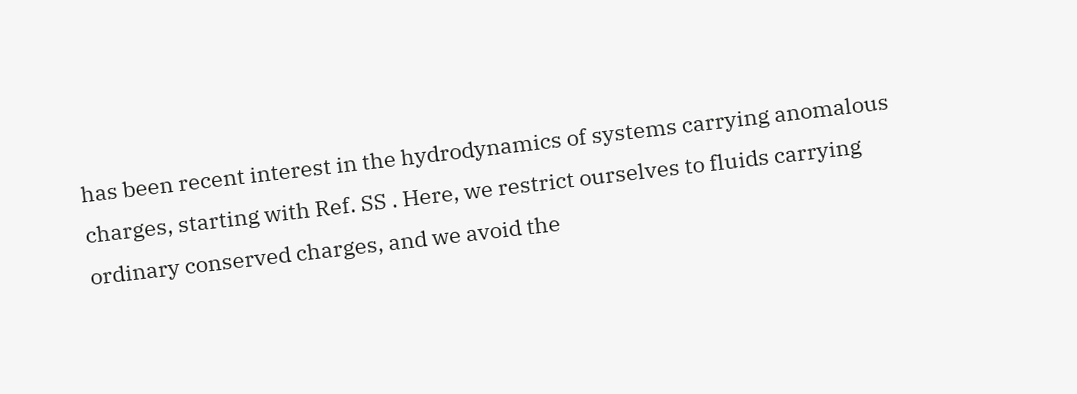has been recent interest in the hydrodynamics of systems carrying anomalous charges, starting with Ref. SS . Here, we restrict ourselves to fluids carrying ordinary conserved charges, and we avoid the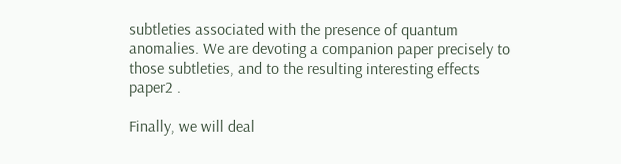subtleties associated with the presence of quantum anomalies. We are devoting a companion paper precisely to those subtleties, and to the resulting interesting effects paper2 .

Finally, we will deal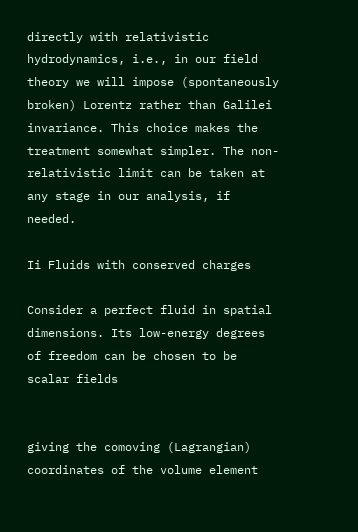directly with relativistic hydrodynamics, i.e., in our field theory we will impose (spontaneously broken) Lorentz rather than Galilei invariance. This choice makes the treatment somewhat simpler. The non-relativistic limit can be taken at any stage in our analysis, if needed.

Ii Fluids with conserved charges

Consider a perfect fluid in spatial dimensions. Its low-energy degrees of freedom can be chosen to be scalar fields


giving the comoving (Lagrangian) coordinates of the volume element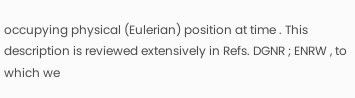occupying physical (Eulerian) position at time . This description is reviewed extensively in Refs. DGNR ; ENRW , to which we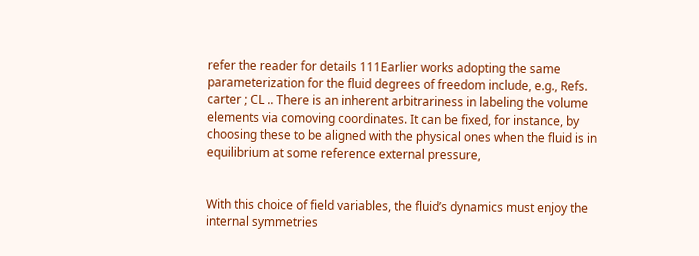refer the reader for details 111Earlier works adopting the same parameterization for the fluid degrees of freedom include, e.g., Refs. carter ; CL .. There is an inherent arbitrariness in labeling the volume elements via comoving coordinates. It can be fixed, for instance, by choosing these to be aligned with the physical ones when the fluid is in equilibrium at some reference external pressure,


With this choice of field variables, the fluid’s dynamics must enjoy the internal symmetries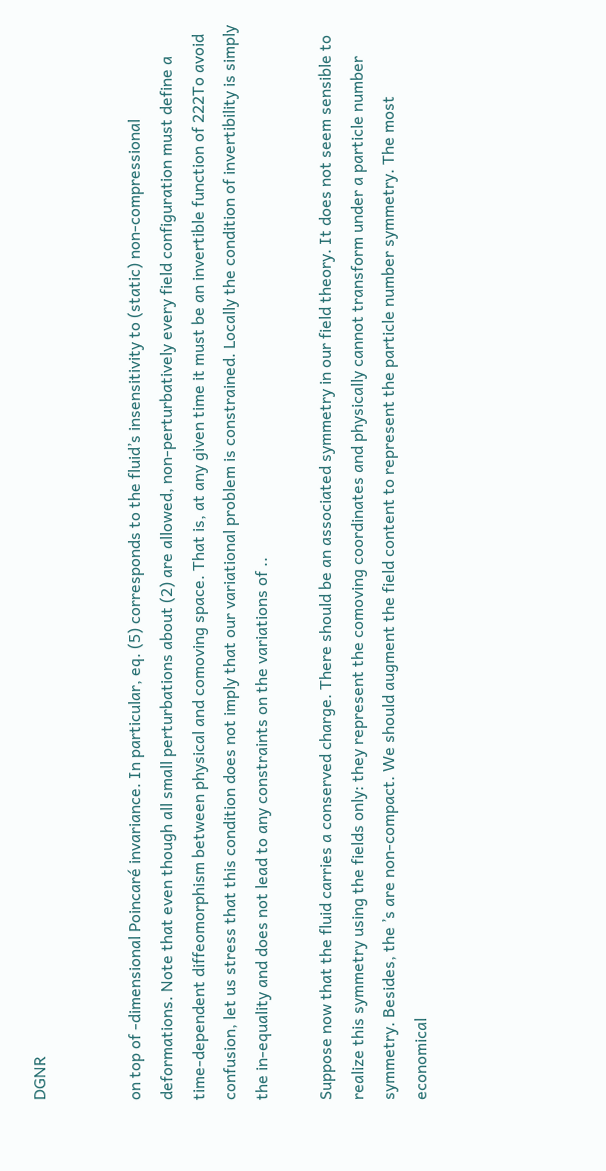DGNR


on top of -dimensional Poincaré invariance. In particular, eq. (5) corresponds to the fluid’s insensitivity to (static) non-compressional deformations. Note that even though all small perturbations about (2) are allowed, non-perturbatively every field configuration must define a time-dependent diffeomorphism between physical and comoving space. That is, at any given time it must be an invertible function of 222To avoid confusion, let us stress that this condition does not imply that our variational problem is constrained. Locally the condition of invertibility is simply the in-equality and does not lead to any constraints on the variations of ..

Suppose now that the fluid carries a conserved charge. There should be an associated symmetry in our field theory. It does not seem sensible to realize this symmetry using the fields only: they represent the comoving coordinates and physically cannot transform under a particle number symmetry. Besides, the ’s are non-compact. We should augment the field content to represent the particle number symmetry. The most economical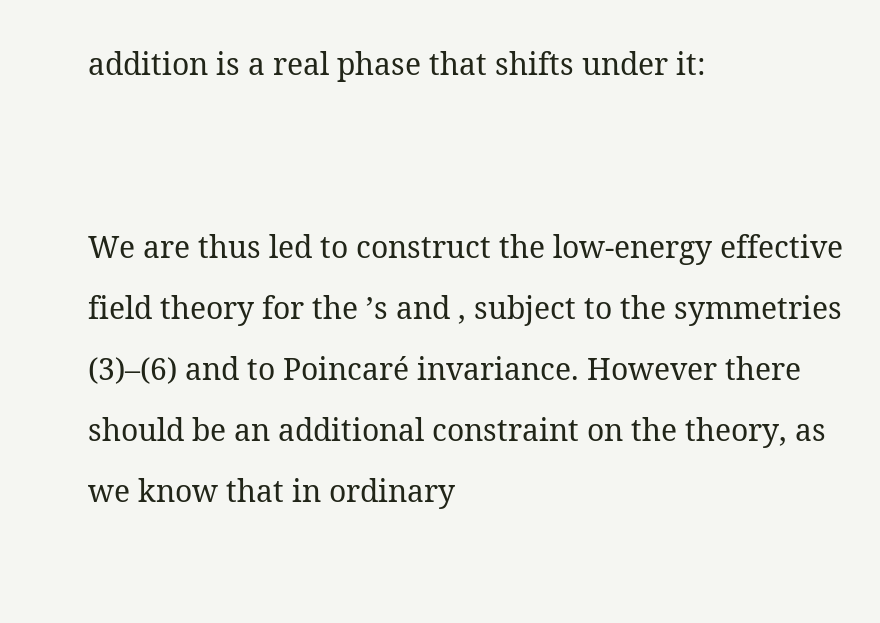addition is a real phase that shifts under it:


We are thus led to construct the low-energy effective field theory for the ’s and , subject to the symmetries (3)–(6) and to Poincaré invariance. However there should be an additional constraint on the theory, as we know that in ordinary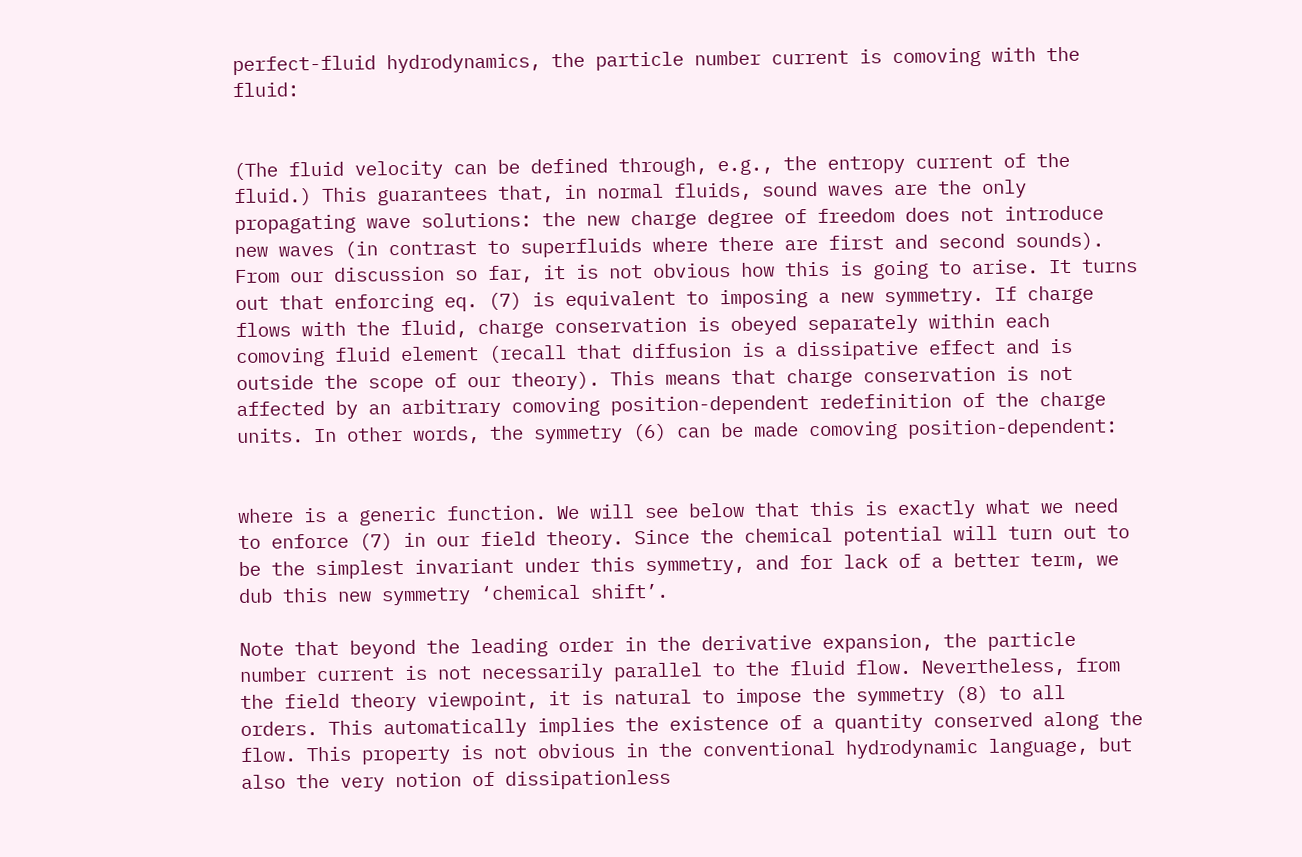perfect-fluid hydrodynamics, the particle number current is comoving with the fluid:


(The fluid velocity can be defined through, e.g., the entropy current of the fluid.) This guarantees that, in normal fluids, sound waves are the only propagating wave solutions: the new charge degree of freedom does not introduce new waves (in contrast to superfluids where there are first and second sounds). From our discussion so far, it is not obvious how this is going to arise. It turns out that enforcing eq. (7) is equivalent to imposing a new symmetry. If charge flows with the fluid, charge conservation is obeyed separately within each comoving fluid element (recall that diffusion is a dissipative effect and is outside the scope of our theory). This means that charge conservation is not affected by an arbitrary comoving position-dependent redefinition of the charge units. In other words, the symmetry (6) can be made comoving position-dependent:


where is a generic function. We will see below that this is exactly what we need to enforce (7) in our field theory. Since the chemical potential will turn out to be the simplest invariant under this symmetry, and for lack of a better term, we dub this new symmetry ‘chemical shift’.

Note that beyond the leading order in the derivative expansion, the particle number current is not necessarily parallel to the fluid flow. Nevertheless, from the field theory viewpoint, it is natural to impose the symmetry (8) to all orders. This automatically implies the existence of a quantity conserved along the flow. This property is not obvious in the conventional hydrodynamic language, but also the very notion of dissipationless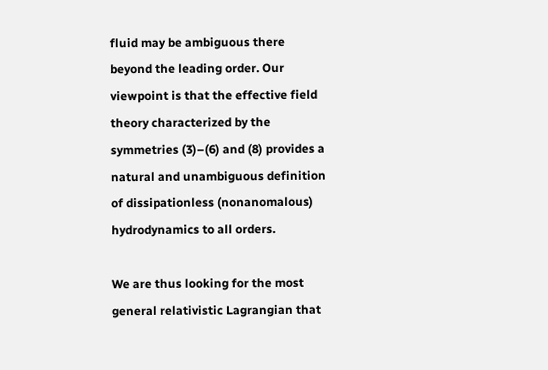fluid may be ambiguous there beyond the leading order. Our viewpoint is that the effective field theory characterized by the symmetries (3)–(6) and (8) provides a natural and unambiguous definition of dissipationless (nonanomalous) hydrodynamics to all orders.

We are thus looking for the most general relativistic Lagrangian that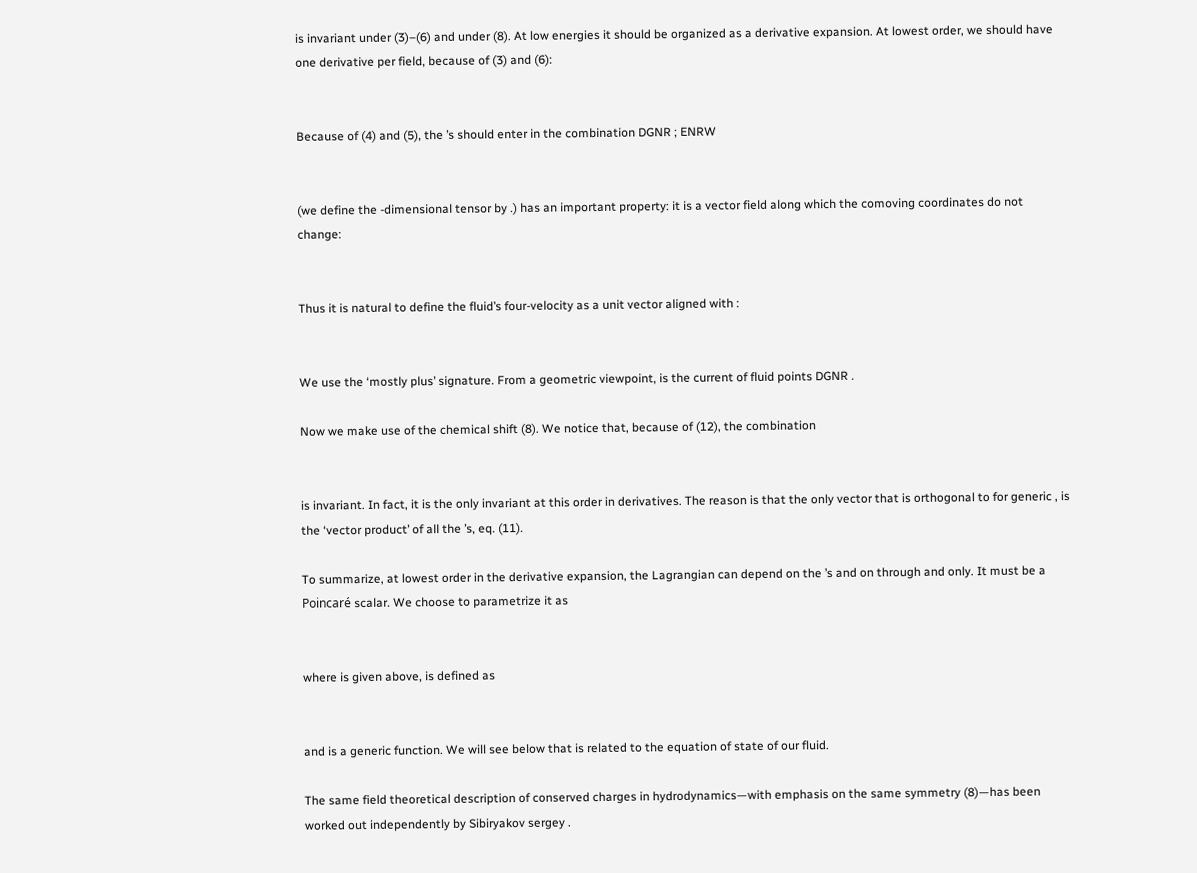is invariant under (3)–(6) and under (8). At low energies it should be organized as a derivative expansion. At lowest order, we should have one derivative per field, because of (3) and (6):


Because of (4) and (5), the ’s should enter in the combination DGNR ; ENRW


(we define the -dimensional tensor by .) has an important property: it is a vector field along which the comoving coordinates do not change:


Thus it is natural to define the fluid’s four-velocity as a unit vector aligned with :


We use the ‘mostly plus’ signature. From a geometric viewpoint, is the current of fluid points DGNR .

Now we make use of the chemical shift (8). We notice that, because of (12), the combination


is invariant. In fact, it is the only invariant at this order in derivatives. The reason is that the only vector that is orthogonal to for generic , is the ‘vector product’ of all the ’s, eq. (11).

To summarize, at lowest order in the derivative expansion, the Lagrangian can depend on the ’s and on through and only. It must be a Poincaré scalar. We choose to parametrize it as


where is given above, is defined as


and is a generic function. We will see below that is related to the equation of state of our fluid.

The same field theoretical description of conserved charges in hydrodynamics—with emphasis on the same symmetry (8)—has been worked out independently by Sibiryakov sergey .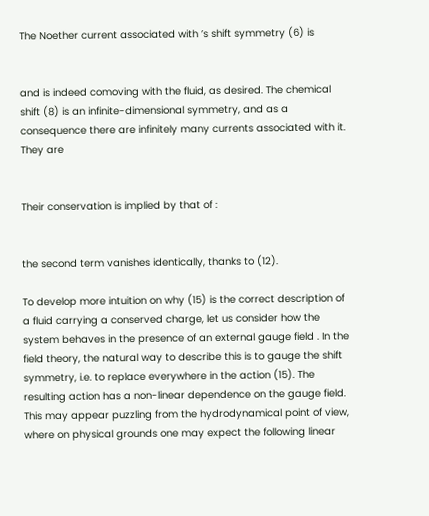The Noether current associated with ’s shift symmetry (6) is


and is indeed comoving with the fluid, as desired. The chemical shift (8) is an infinite-dimensional symmetry, and as a consequence there are infinitely many currents associated with it. They are


Their conservation is implied by that of :


the second term vanishes identically, thanks to (12).

To develop more intuition on why (15) is the correct description of a fluid carrying a conserved charge, let us consider how the system behaves in the presence of an external gauge field . In the field theory, the natural way to describe this is to gauge the shift symmetry, i.e. to replace everywhere in the action (15). The resulting action has a non-linear dependence on the gauge field. This may appear puzzling from the hydrodynamical point of view, where on physical grounds one may expect the following linear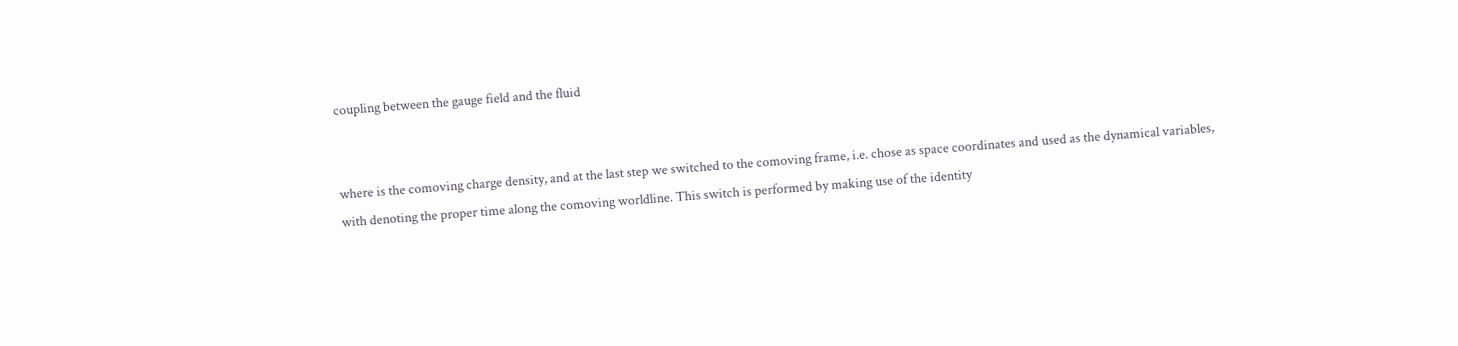coupling between the gauge field and the fluid


where is the comoving charge density, and at the last step we switched to the comoving frame, i.e. chose as space coordinates and used as the dynamical variables, with denoting the proper time along the comoving worldline. This switch is performed by making use of the identity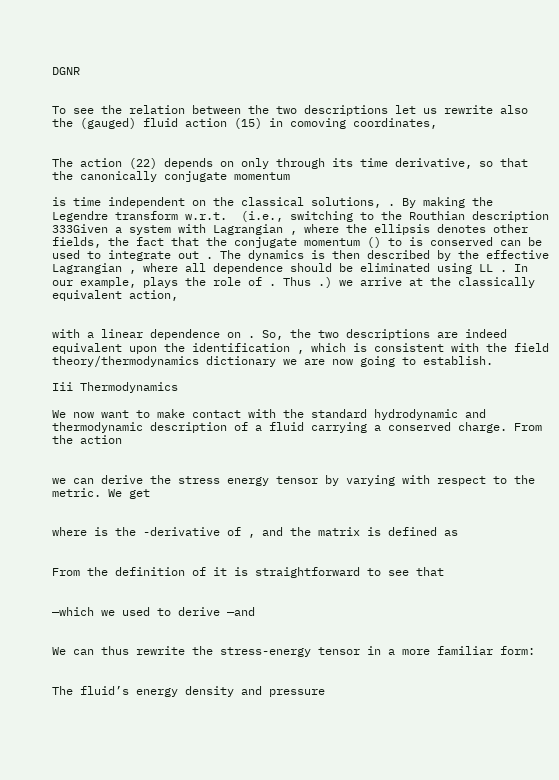DGNR


To see the relation between the two descriptions let us rewrite also the (gauged) fluid action (15) in comoving coordinates,


The action (22) depends on only through its time derivative, so that the canonically conjugate momentum

is time independent on the classical solutions, . By making the Legendre transform w.r.t.  (i.e., switching to the Routhian description 333Given a system with Lagrangian , where the ellipsis denotes other fields, the fact that the conjugate momentum () to is conserved can be used to integrate out . The dynamics is then described by the effective Lagrangian , where all dependence should be eliminated using LL . In our example, plays the role of . Thus .) we arrive at the classically equivalent action,


with a linear dependence on . So, the two descriptions are indeed equivalent upon the identification , which is consistent with the field theory/thermodynamics dictionary we are now going to establish.

Iii Thermodynamics

We now want to make contact with the standard hydrodynamic and thermodynamic description of a fluid carrying a conserved charge. From the action


we can derive the stress energy tensor by varying with respect to the metric. We get


where is the -derivative of , and the matrix is defined as


From the definition of it is straightforward to see that


—which we used to derive —and


We can thus rewrite the stress-energy tensor in a more familiar form:


The fluid’s energy density and pressure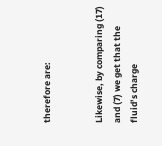therefore are:


Likewise, by comparing (17) and (7) we get that the fluid’s charge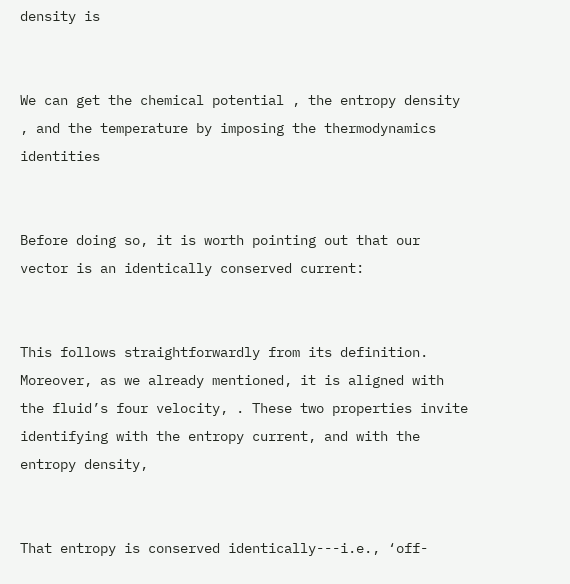density is


We can get the chemical potential , the entropy density , and the temperature by imposing the thermodynamics identities


Before doing so, it is worth pointing out that our vector is an identically conserved current:


This follows straightforwardly from its definition. Moreover, as we already mentioned, it is aligned with the fluid’s four velocity, . These two properties invite identifying with the entropy current, and with the entropy density,


That entropy is conserved identically---i.e., ‘off-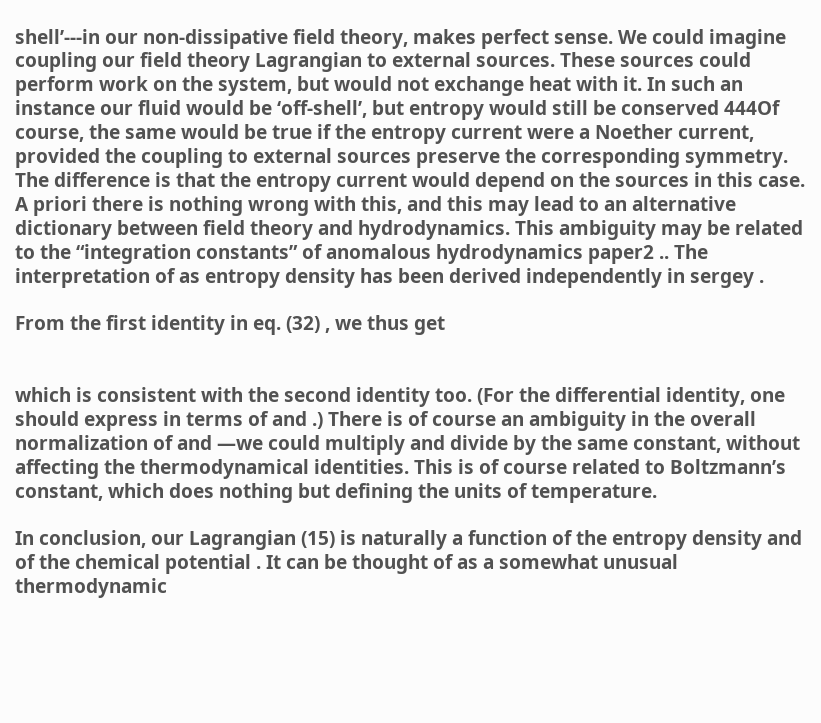shell’---in our non-dissipative field theory, makes perfect sense. We could imagine coupling our field theory Lagrangian to external sources. These sources could perform work on the system, but would not exchange heat with it. In such an instance our fluid would be ‘off-shell’, but entropy would still be conserved 444Of course, the same would be true if the entropy current were a Noether current, provided the coupling to external sources preserve the corresponding symmetry. The difference is that the entropy current would depend on the sources in this case. A priori there is nothing wrong with this, and this may lead to an alternative dictionary between field theory and hydrodynamics. This ambiguity may be related to the “integration constants” of anomalous hydrodynamics paper2 .. The interpretation of as entropy density has been derived independently in sergey .

From the first identity in eq. (32) , we thus get


which is consistent with the second identity too. (For the differential identity, one should express in terms of and .) There is of course an ambiguity in the overall normalization of and —we could multiply and divide by the same constant, without affecting the thermodynamical identities. This is of course related to Boltzmann’s constant, which does nothing but defining the units of temperature.

In conclusion, our Lagrangian (15) is naturally a function of the entropy density and of the chemical potential . It can be thought of as a somewhat unusual thermodynamic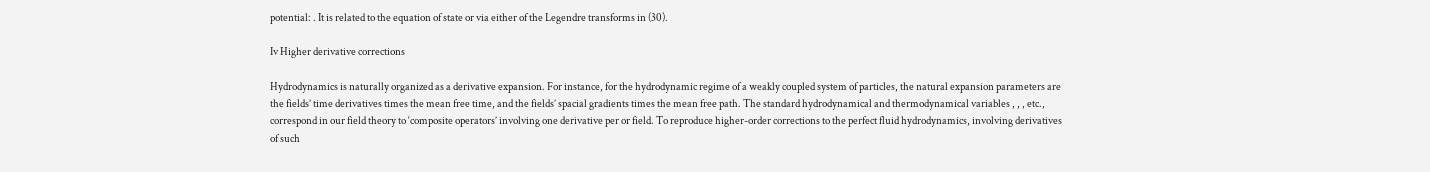potential: . It is related to the equation of state or via either of the Legendre transforms in (30).

Iv Higher derivative corrections

Hydrodynamics is naturally organized as a derivative expansion. For instance, for the hydrodynamic regime of a weakly coupled system of particles, the natural expansion parameters are the fields’ time derivatives times the mean free time, and the fields’ spacial gradients times the mean free path. The standard hydrodynamical and thermodynamical variables , , , etc., correspond in our field theory to ‘composite operators’ involving one derivative per or field. To reproduce higher-order corrections to the perfect fluid hydrodynamics, involving derivatives of such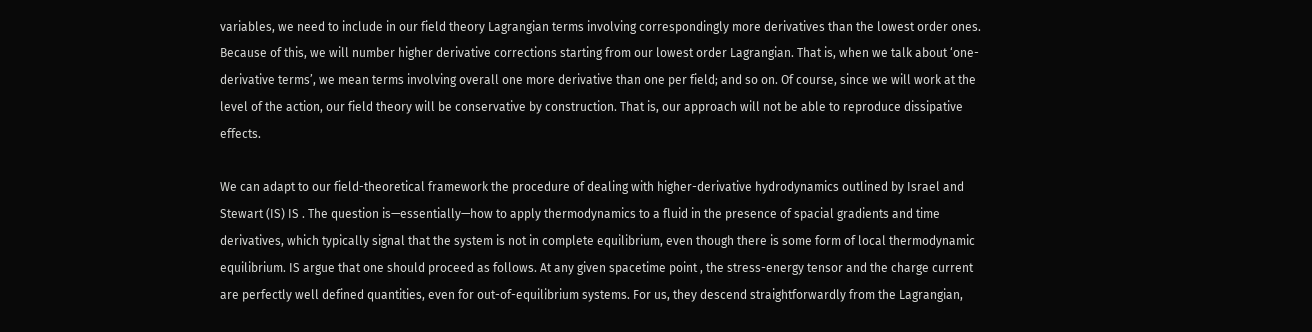variables, we need to include in our field theory Lagrangian terms involving correspondingly more derivatives than the lowest order ones. Because of this, we will number higher derivative corrections starting from our lowest order Lagrangian. That is, when we talk about ‘one-derivative terms’, we mean terms involving overall one more derivative than one per field; and so on. Of course, since we will work at the level of the action, our field theory will be conservative by construction. That is, our approach will not be able to reproduce dissipative effects.

We can adapt to our field-theoretical framework the procedure of dealing with higher-derivative hydrodynamics outlined by Israel and Stewart (IS) IS . The question is—essentially—how to apply thermodynamics to a fluid in the presence of spacial gradients and time derivatives, which typically signal that the system is not in complete equilibrium, even though there is some form of local thermodynamic equilibrium. IS argue that one should proceed as follows. At any given spacetime point , the stress-energy tensor and the charge current are perfectly well defined quantities, even for out-of-equilibrium systems. For us, they descend straightforwardly from the Lagrangian,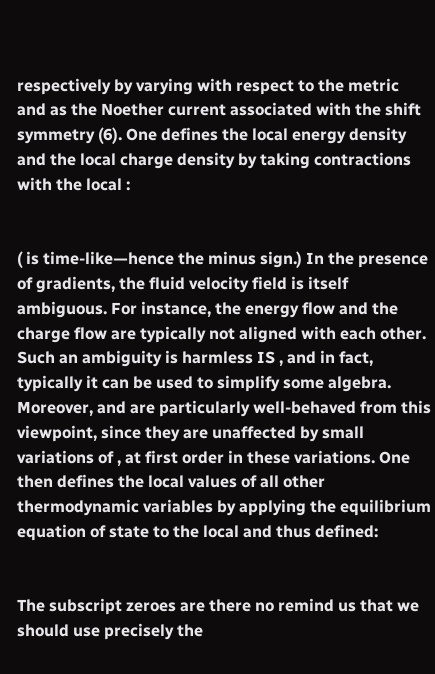respectively by varying with respect to the metric and as the Noether current associated with the shift symmetry (6). One defines the local energy density and the local charge density by taking contractions with the local :


( is time-like—hence the minus sign.) In the presence of gradients, the fluid velocity field is itself ambiguous. For instance, the energy flow and the charge flow are typically not aligned with each other. Such an ambiguity is harmless IS , and in fact, typically it can be used to simplify some algebra. Moreover, and are particularly well-behaved from this viewpoint, since they are unaffected by small variations of , at first order in these variations. One then defines the local values of all other thermodynamic variables by applying the equilibrium equation of state to the local and thus defined:


The subscript zeroes are there no remind us that we should use precisely the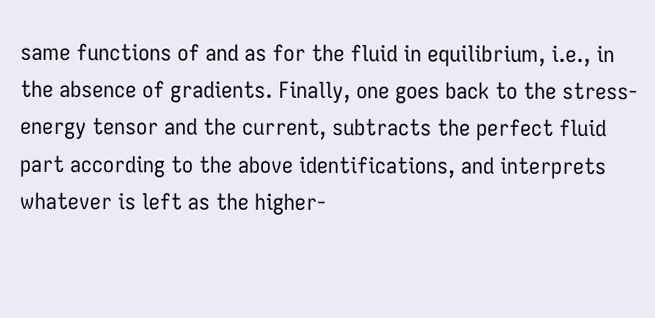same functions of and as for the fluid in equilibrium, i.e., in the absence of gradients. Finally, one goes back to the stress-energy tensor and the current, subtracts the perfect fluid part according to the above identifications, and interprets whatever is left as the higher-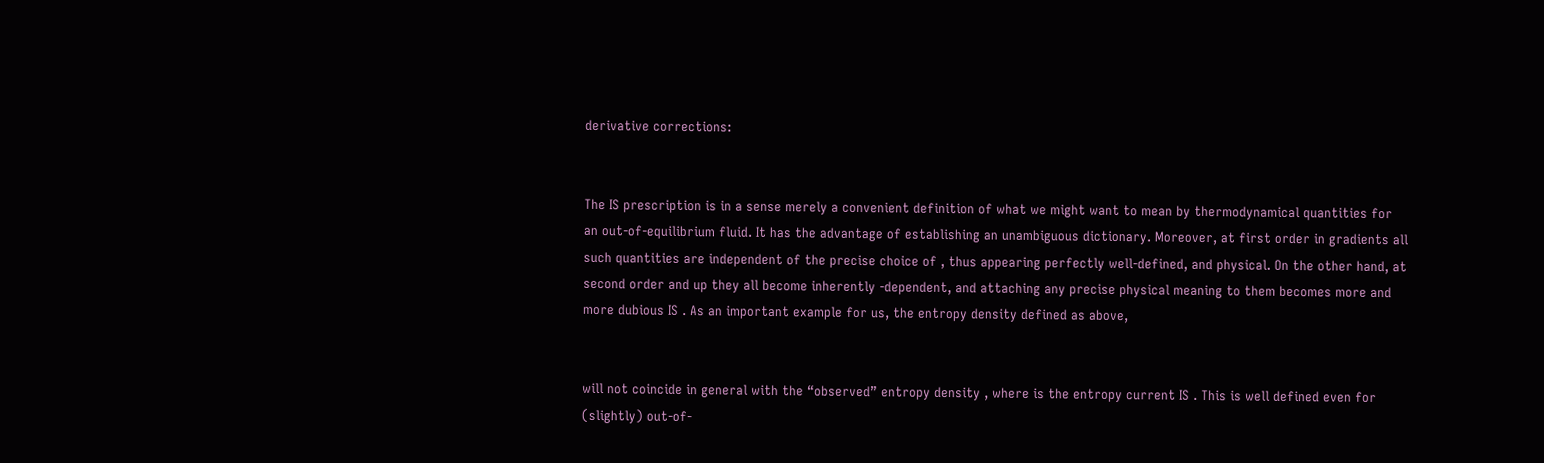derivative corrections:


The IS prescription is in a sense merely a convenient definition of what we might want to mean by thermodynamical quantities for an out-of-equilibrium fluid. It has the advantage of establishing an unambiguous dictionary. Moreover, at first order in gradients all such quantities are independent of the precise choice of , thus appearing perfectly well-defined, and physical. On the other hand, at second order and up they all become inherently -dependent, and attaching any precise physical meaning to them becomes more and more dubious IS . As an important example for us, the entropy density defined as above,


will not coincide in general with the “observed” entropy density , where is the entropy current IS . This is well defined even for (slightly) out-of-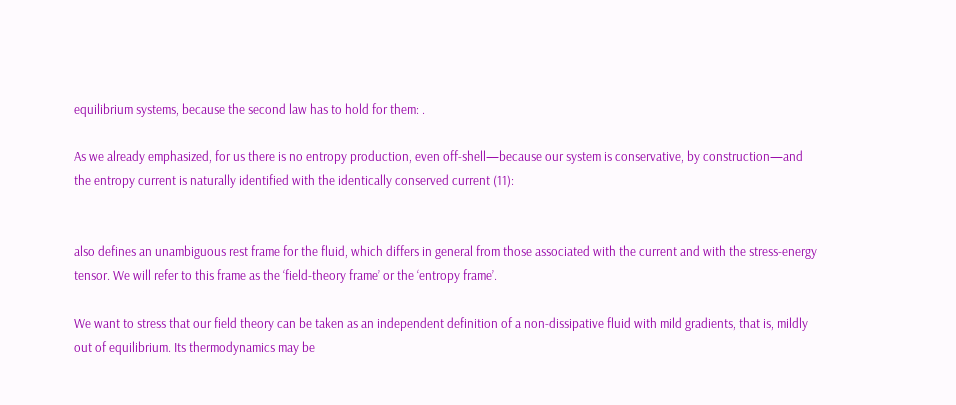equilibrium systems, because the second law has to hold for them: .

As we already emphasized, for us there is no entropy production, even off-shell—because our system is conservative, by construction—and the entropy current is naturally identified with the identically conserved current (11):


also defines an unambiguous rest frame for the fluid, which differs in general from those associated with the current and with the stress-energy tensor. We will refer to this frame as the ‘field-theory frame’ or the ‘entropy frame’.

We want to stress that our field theory can be taken as an independent definition of a non-dissipative fluid with mild gradients, that is, mildly out of equilibrium. Its thermodynamics may be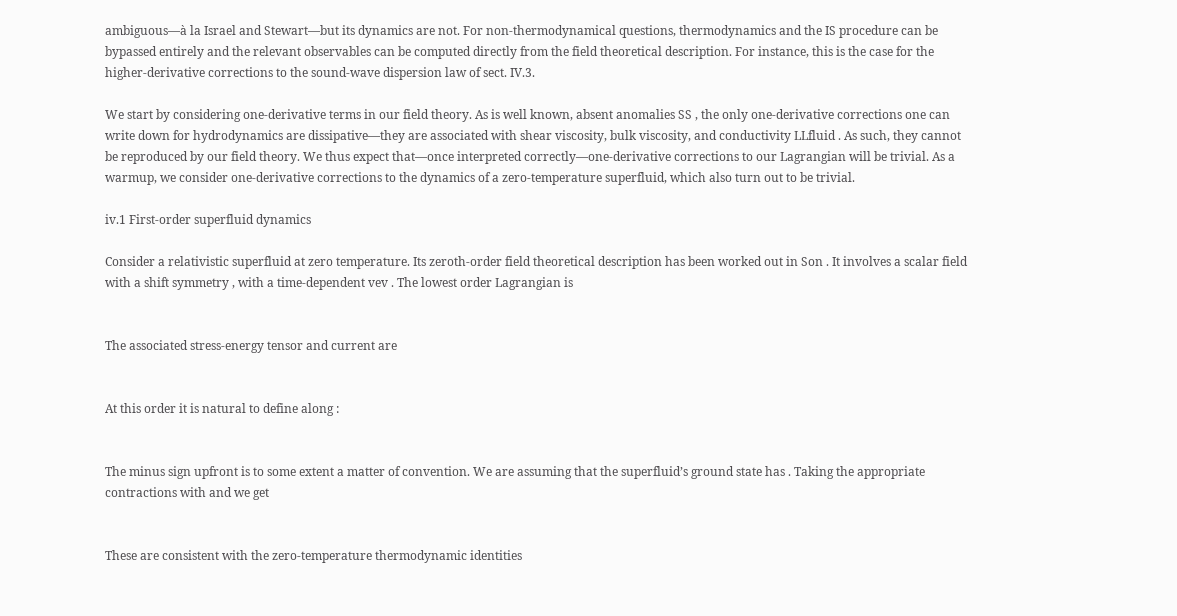ambiguous—à la Israel and Stewart—but its dynamics are not. For non-thermodynamical questions, thermodynamics and the IS procedure can be bypassed entirely and the relevant observables can be computed directly from the field theoretical description. For instance, this is the case for the higher-derivative corrections to the sound-wave dispersion law of sect. IV.3.

We start by considering one-derivative terms in our field theory. As is well known, absent anomalies SS , the only one-derivative corrections one can write down for hydrodynamics are dissipative—they are associated with shear viscosity, bulk viscosity, and conductivity LLfluid . As such, they cannot be reproduced by our field theory. We thus expect that—once interpreted correctly—one-derivative corrections to our Lagrangian will be trivial. As a warmup, we consider one-derivative corrections to the dynamics of a zero-temperature superfluid, which also turn out to be trivial.

iv.1 First-order superfluid dynamics

Consider a relativistic superfluid at zero temperature. Its zeroth-order field theoretical description has been worked out in Son . It involves a scalar field with a shift symmetry , with a time-dependent vev . The lowest order Lagrangian is


The associated stress-energy tensor and current are


At this order it is natural to define along :


The minus sign upfront is to some extent a matter of convention. We are assuming that the superfluid’s ground state has . Taking the appropriate contractions with and we get


These are consistent with the zero-temperature thermodynamic identities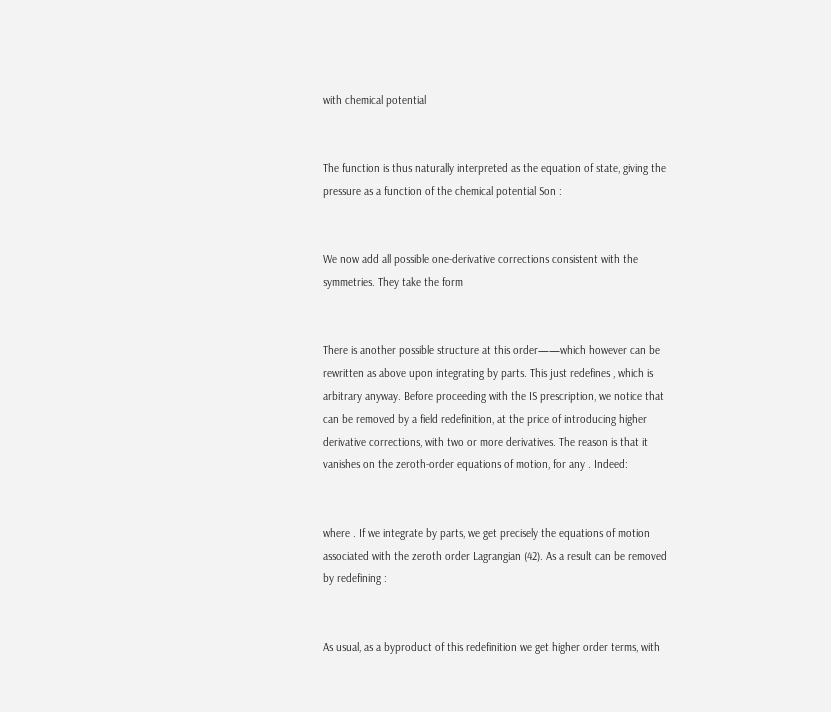with chemical potential


The function is thus naturally interpreted as the equation of state, giving the pressure as a function of the chemical potential Son :


We now add all possible one-derivative corrections consistent with the symmetries. They take the form


There is another possible structure at this order——which however can be rewritten as above upon integrating by parts. This just redefines , which is arbitrary anyway. Before proceeding with the IS prescription, we notice that can be removed by a field redefinition, at the price of introducing higher derivative corrections, with two or more derivatives. The reason is that it vanishes on the zeroth-order equations of motion, for any . Indeed:


where . If we integrate by parts, we get precisely the equations of motion associated with the zeroth order Lagrangian (42). As a result can be removed by redefining :


As usual, as a byproduct of this redefinition we get higher order terms, with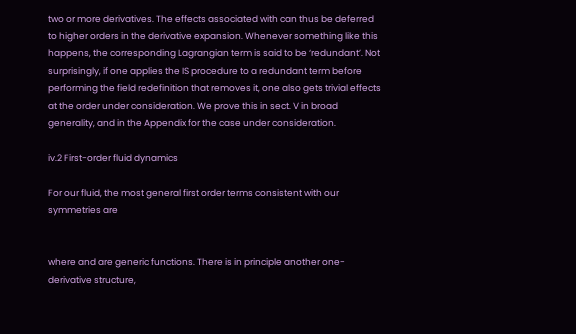two or more derivatives. The effects associated with can thus be deferred to higher orders in the derivative expansion. Whenever something like this happens, the corresponding Lagrangian term is said to be ‘redundant’. Not surprisingly, if one applies the IS procedure to a redundant term before performing the field redefinition that removes it, one also gets trivial effects at the order under consideration. We prove this in sect. V in broad generality, and in the Appendix for the case under consideration.

iv.2 First-order fluid dynamics

For our fluid, the most general first order terms consistent with our symmetries are


where and are generic functions. There is in principle another one-derivative structure,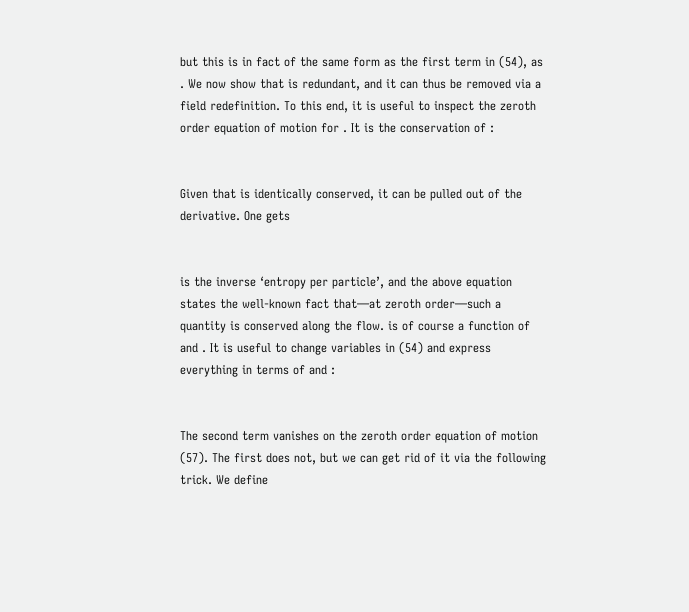but this is in fact of the same form as the first term in (54), as . We now show that is redundant, and it can thus be removed via a field redefinition. To this end, it is useful to inspect the zeroth order equation of motion for . It is the conservation of :


Given that is identically conserved, it can be pulled out of the derivative. One gets


is the inverse ‘entropy per particle’, and the above equation states the well-known fact that—at zeroth order—such a quantity is conserved along the flow. is of course a function of and . It is useful to change variables in (54) and express everything in terms of and :


The second term vanishes on the zeroth order equation of motion (57). The first does not, but we can get rid of it via the following trick. We define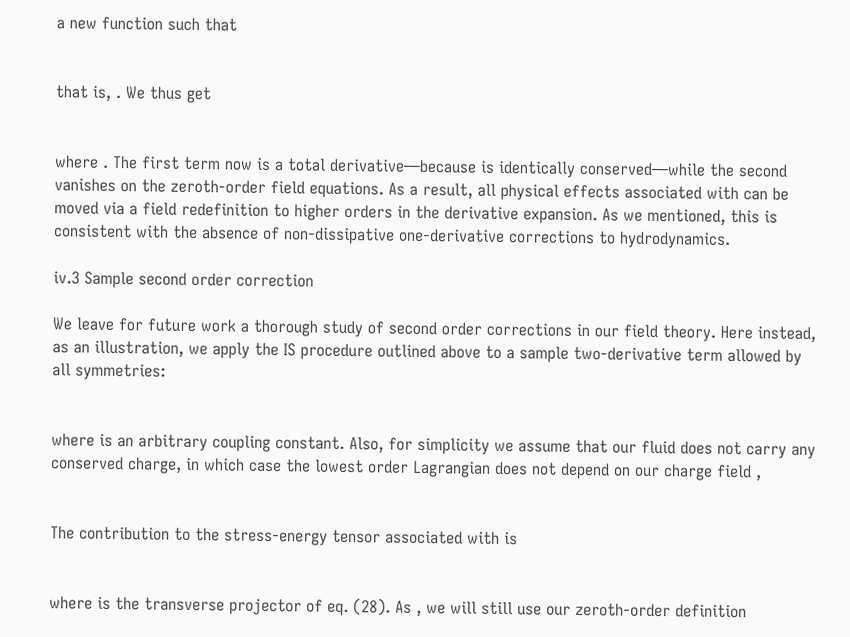a new function such that


that is, . We thus get


where . The first term now is a total derivative—because is identically conserved—while the second vanishes on the zeroth-order field equations. As a result, all physical effects associated with can be moved via a field redefinition to higher orders in the derivative expansion. As we mentioned, this is consistent with the absence of non-dissipative one-derivative corrections to hydrodynamics.

iv.3 Sample second order correction

We leave for future work a thorough study of second order corrections in our field theory. Here instead, as an illustration, we apply the IS procedure outlined above to a sample two-derivative term allowed by all symmetries:


where is an arbitrary coupling constant. Also, for simplicity we assume that our fluid does not carry any conserved charge, in which case the lowest order Lagrangian does not depend on our charge field ,


The contribution to the stress-energy tensor associated with is


where is the transverse projector of eq. (28). As , we will still use our zeroth-order definition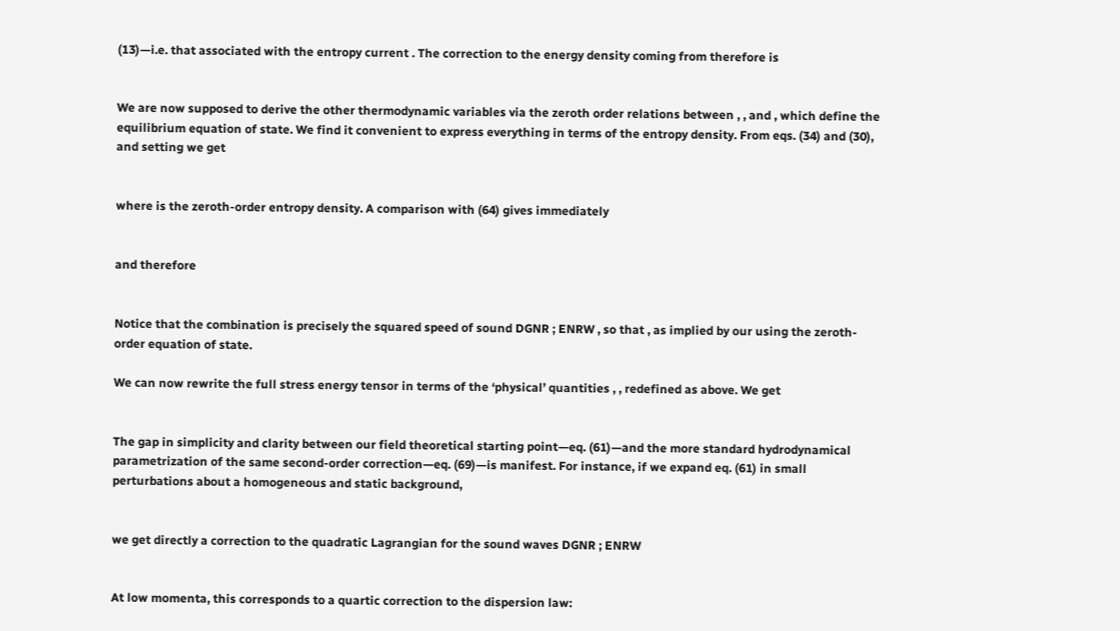(13)—i.e. that associated with the entropy current . The correction to the energy density coming from therefore is


We are now supposed to derive the other thermodynamic variables via the zeroth order relations between , , and , which define the equilibrium equation of state. We find it convenient to express everything in terms of the entropy density. From eqs. (34) and (30), and setting we get


where is the zeroth-order entropy density. A comparison with (64) gives immediately


and therefore


Notice that the combination is precisely the squared speed of sound DGNR ; ENRW , so that , as implied by our using the zeroth-order equation of state.

We can now rewrite the full stress energy tensor in terms of the ‘physical’ quantities , , redefined as above. We get


The gap in simplicity and clarity between our field theoretical starting point—eq. (61)—and the more standard hydrodynamical parametrization of the same second-order correction—eq. (69)—is manifest. For instance, if we expand eq. (61) in small perturbations about a homogeneous and static background,


we get directly a correction to the quadratic Lagrangian for the sound waves DGNR ; ENRW


At low momenta, this corresponds to a quartic correction to the dispersion law: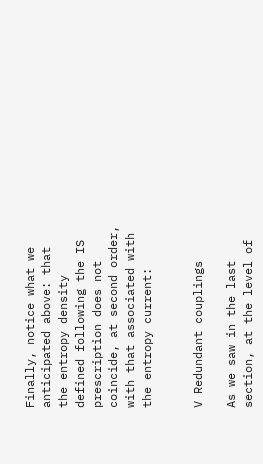Finally, notice what we anticipated above: that the entropy density defined following the IS prescription does not coincide, at second order, with that associated with the entropy current:


V Redundant couplings

As we saw in the last section, at the level of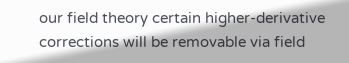our field theory certain higher-derivative corrections will be removable via field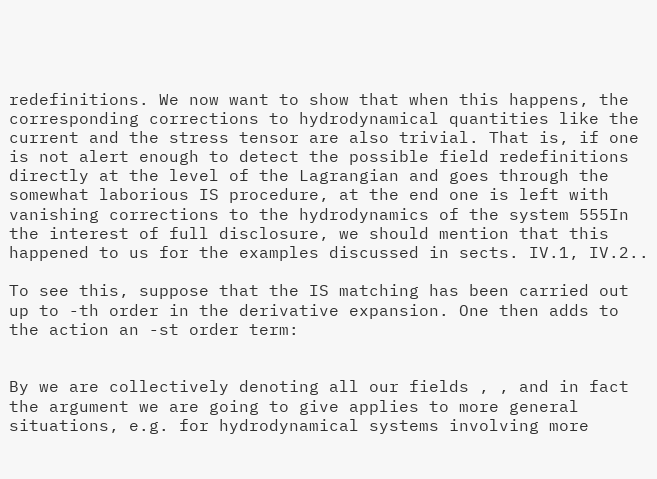redefinitions. We now want to show that when this happens, the corresponding corrections to hydrodynamical quantities like the current and the stress tensor are also trivial. That is, if one is not alert enough to detect the possible field redefinitions directly at the level of the Lagrangian and goes through the somewhat laborious IS procedure, at the end one is left with vanishing corrections to the hydrodynamics of the system 555In the interest of full disclosure, we should mention that this happened to us for the examples discussed in sects. IV.1, IV.2..

To see this, suppose that the IS matching has been carried out up to -th order in the derivative expansion. One then adds to the action an -st order term:


By we are collectively denoting all our fields , , and in fact the argument we are going to give applies to more general situations, e.g. for hydrodynamical systems involving more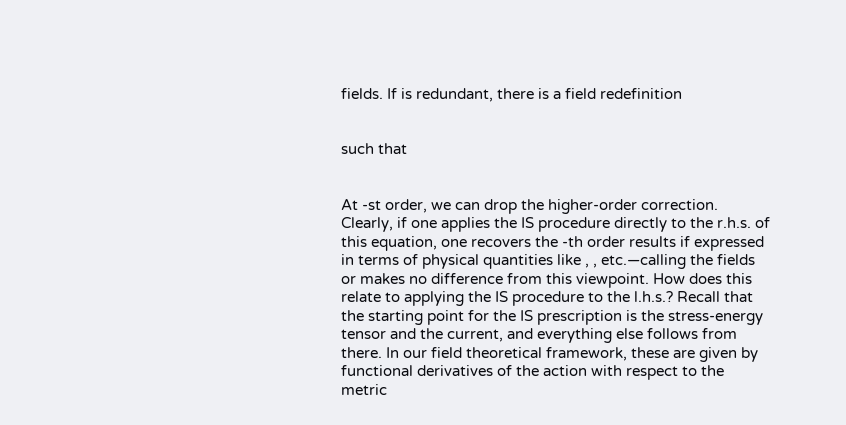fields. If is redundant, there is a field redefinition


such that


At -st order, we can drop the higher-order correction. Clearly, if one applies the IS procedure directly to the r.h.s. of this equation, one recovers the -th order results if expressed in terms of physical quantities like , , etc.—calling the fields or makes no difference from this viewpoint. How does this relate to applying the IS procedure to the l.h.s.? Recall that the starting point for the IS prescription is the stress-energy tensor and the current, and everything else follows from there. In our field theoretical framework, these are given by functional derivatives of the action with respect to the metric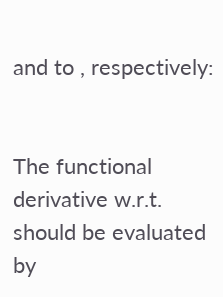and to , respectively:


The functional derivative w.r.t.  should be evaluated by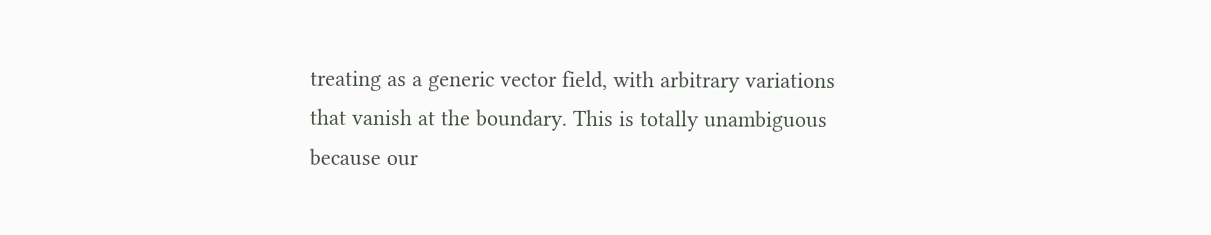treating as a generic vector field, with arbitrary variations that vanish at the boundary. This is totally unambiguous because our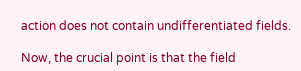action does not contain undifferentiated fields.

Now, the crucial point is that the field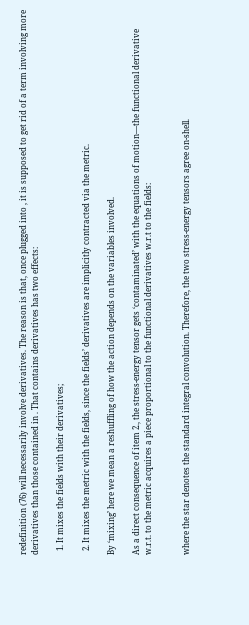redefinition (76) will necessarily involve derivatives. The reason is that, once plugged into , it is supposed to get rid of a term involving more derivatives than those contained in . That contains derivatives has two effects:

  1. It mixes the fields with their derivatives;

  2. It mixes the metric with the fields, since the fields’ derivatives are implicitly contracted via the metric.

By ‘mixing’ here we mean a reshuffling of how the action depends on the variables involved.

As a direct consequence of item 2., the stress-energy tensor gets ‘contaminated’ with the equations of motion—the functional derivative w.r.t. to the metric acquires a piece proportional to the functional derivatives w.r.t to the fields:


where the star denotes the standard integral convolution. Therefore, the two stress-energy tensors agree on-shell.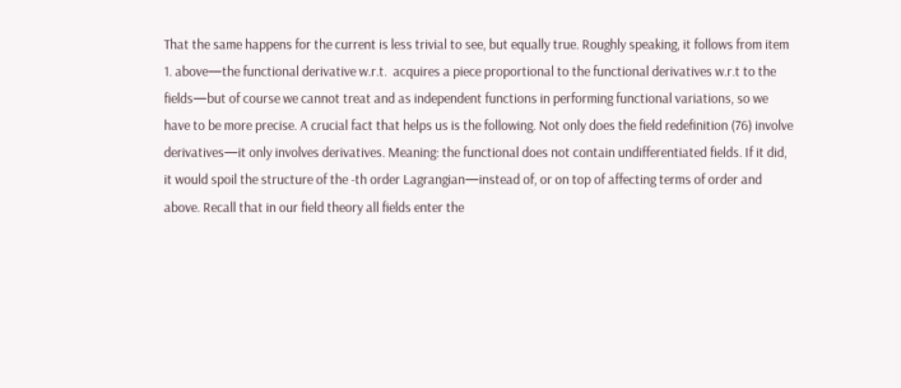That the same happens for the current is less trivial to see, but equally true. Roughly speaking, it follows from item 1. above—the functional derivative w.r.t.  acquires a piece proportional to the functional derivatives w.r.t to the fields—but of course we cannot treat and as independent functions in performing functional variations, so we have to be more precise. A crucial fact that helps us is the following. Not only does the field redefinition (76) involve derivatives—it only involves derivatives. Meaning: the functional does not contain undifferentiated fields. If it did, it would spoil the structure of the -th order Lagrangian—instead of, or on top of affecting terms of order and above. Recall that in our field theory all fields enter the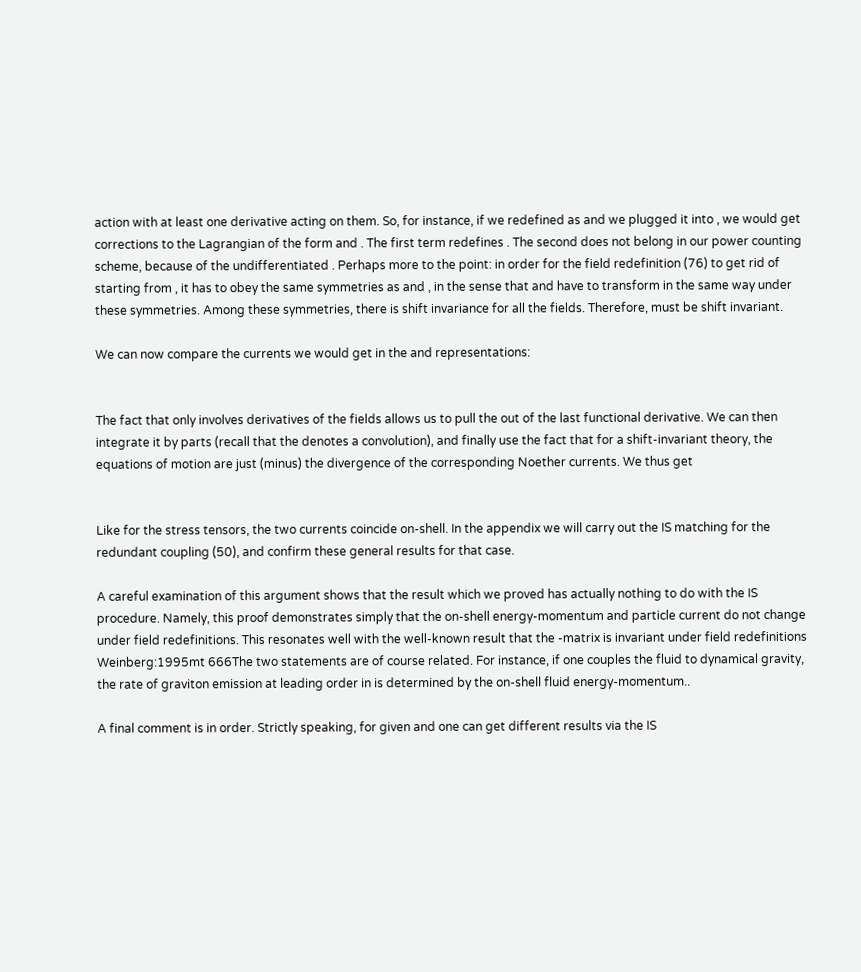action with at least one derivative acting on them. So, for instance, if we redefined as and we plugged it into , we would get corrections to the Lagrangian of the form and . The first term redefines . The second does not belong in our power counting scheme, because of the undifferentiated . Perhaps more to the point: in order for the field redefinition (76) to get rid of starting from , it has to obey the same symmetries as and , in the sense that and have to transform in the same way under these symmetries. Among these symmetries, there is shift invariance for all the fields. Therefore, must be shift invariant.

We can now compare the currents we would get in the and representations:


The fact that only involves derivatives of the fields allows us to pull the out of the last functional derivative. We can then integrate it by parts (recall that the denotes a convolution), and finally use the fact that for a shift-invariant theory, the equations of motion are just (minus) the divergence of the corresponding Noether currents. We thus get


Like for the stress tensors, the two currents coincide on-shell. In the appendix we will carry out the IS matching for the redundant coupling (50), and confirm these general results for that case.

A careful examination of this argument shows that the result which we proved has actually nothing to do with the IS procedure. Namely, this proof demonstrates simply that the on-shell energy-momentum and particle current do not change under field redefinitions. This resonates well with the well-known result that the -matrix is invariant under field redefinitions Weinberg:1995mt 666The two statements are of course related. For instance, if one couples the fluid to dynamical gravity, the rate of graviton emission at leading order in is determined by the on-shell fluid energy-momentum..

A final comment is in order. Strictly speaking, for given and one can get different results via the IS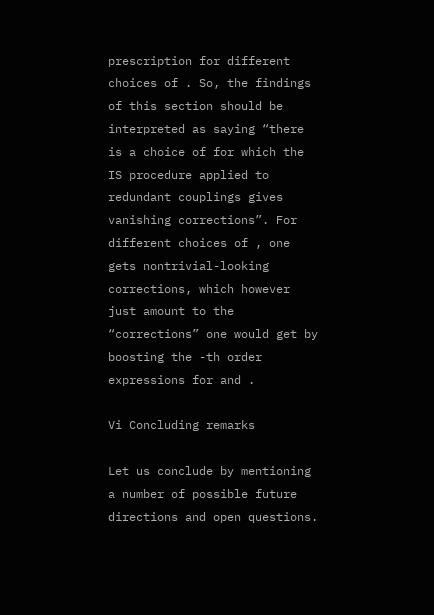prescription for different choices of . So, the findings of this section should be interpreted as saying “there is a choice of for which the IS procedure applied to redundant couplings gives vanishing corrections”. For different choices of , one gets nontrivial-looking corrections, which however just amount to the “corrections” one would get by boosting the -th order expressions for and .

Vi Concluding remarks

Let us conclude by mentioning a number of possible future directions and open questions.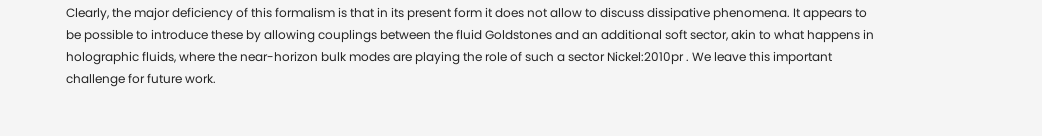Clearly, the major deficiency of this formalism is that in its present form it does not allow to discuss dissipative phenomena. It appears to be possible to introduce these by allowing couplings between the fluid Goldstones and an additional soft sector, akin to what happens in holographic fluids, where the near-horizon bulk modes are playing the role of such a sector Nickel:2010pr . We leave this important challenge for future work.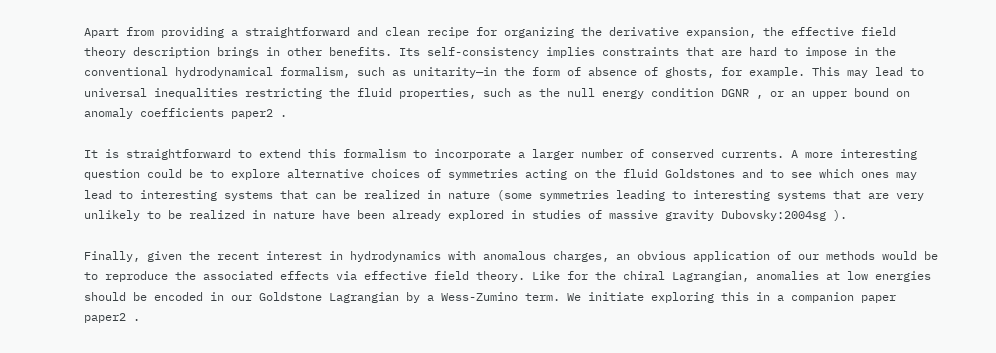Apart from providing a straightforward and clean recipe for organizing the derivative expansion, the effective field theory description brings in other benefits. Its self-consistency implies constraints that are hard to impose in the conventional hydrodynamical formalism, such as unitarity—in the form of absence of ghosts, for example. This may lead to universal inequalities restricting the fluid properties, such as the null energy condition DGNR , or an upper bound on anomaly coefficients paper2 .

It is straightforward to extend this formalism to incorporate a larger number of conserved currents. A more interesting question could be to explore alternative choices of symmetries acting on the fluid Goldstones and to see which ones may lead to interesting systems that can be realized in nature (some symmetries leading to interesting systems that are very unlikely to be realized in nature have been already explored in studies of massive gravity Dubovsky:2004sg ).

Finally, given the recent interest in hydrodynamics with anomalous charges, an obvious application of our methods would be to reproduce the associated effects via effective field theory. Like for the chiral Lagrangian, anomalies at low energies should be encoded in our Goldstone Lagrangian by a Wess-Zumino term. We initiate exploring this in a companion paper paper2 .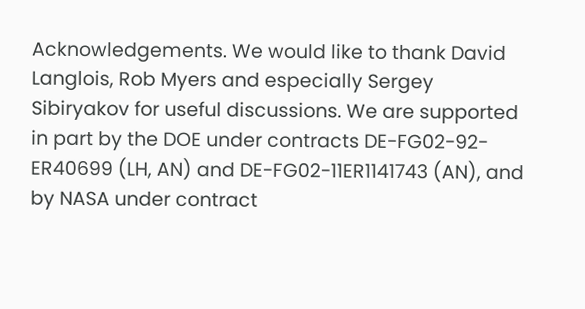Acknowledgements. We would like to thank David Langlois, Rob Myers and especially Sergey Sibiryakov for useful discussions. We are supported in part by the DOE under contracts DE-FG02-92-ER40699 (LH, AN) and DE-FG02-11ER1141743 (AN), and by NASA under contract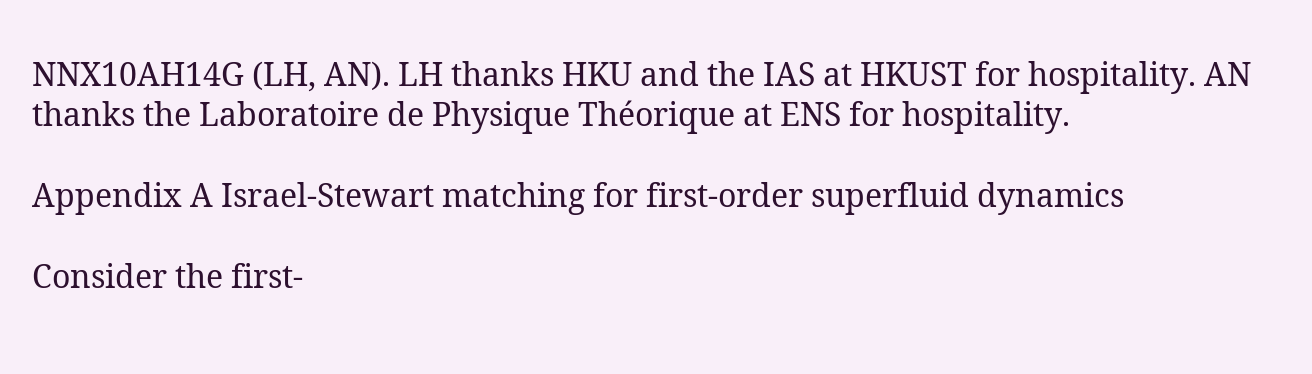NNX10AH14G (LH, AN). LH thanks HKU and the IAS at HKUST for hospitality. AN thanks the Laboratoire de Physique Théorique at ENS for hospitality.

Appendix A Israel-Stewart matching for first-order superfluid dynamics

Consider the first-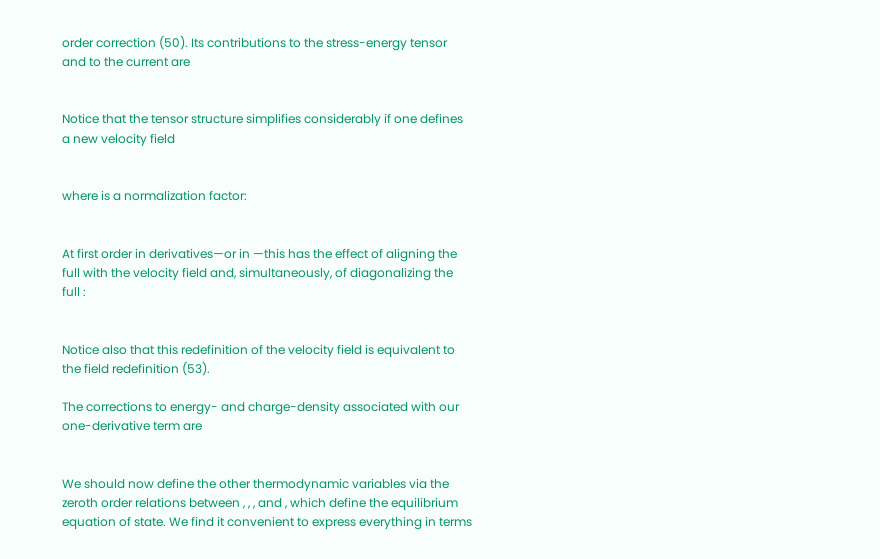order correction (50). Its contributions to the stress-energy tensor and to the current are


Notice that the tensor structure simplifies considerably if one defines a new velocity field


where is a normalization factor:


At first order in derivatives—or in —this has the effect of aligning the full with the velocity field and, simultaneously, of diagonalizing the full :


Notice also that this redefinition of the velocity field is equivalent to the field redefinition (53).

The corrections to energy- and charge-density associated with our one-derivative term are


We should now define the other thermodynamic variables via the zeroth order relations between , , , and , which define the equilibrium equation of state. We find it convenient to express everything in terms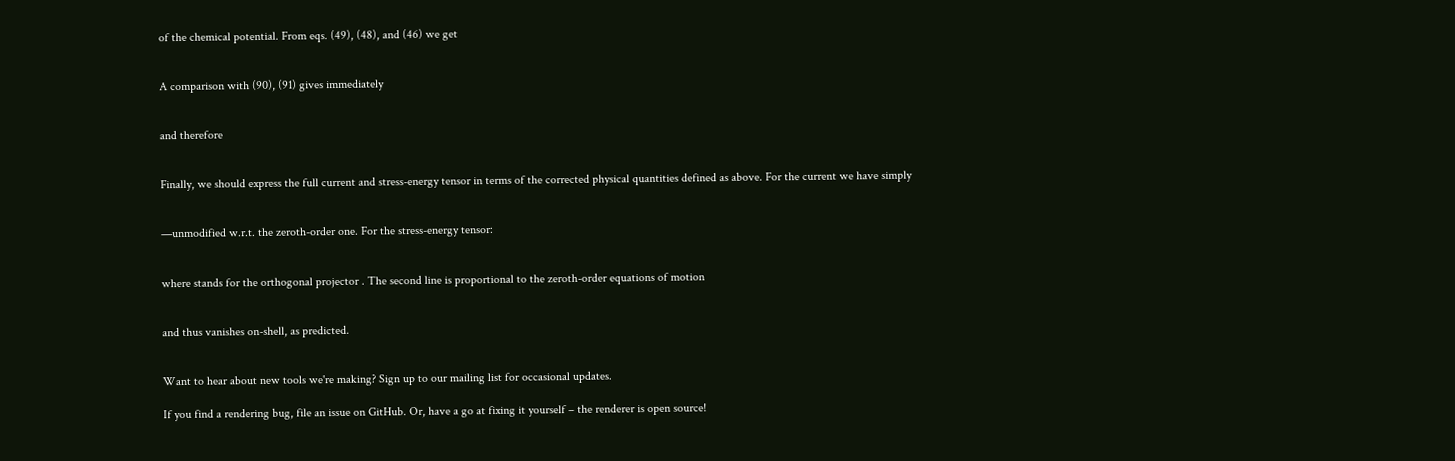of the chemical potential. From eqs. (49), (48), and (46) we get


A comparison with (90), (91) gives immediately


and therefore


Finally, we should express the full current and stress-energy tensor in terms of the corrected physical quantities defined as above. For the current we have simply


—unmodified w.r.t. the zeroth-order one. For the stress-energy tensor:


where stands for the orthogonal projector . The second line is proportional to the zeroth-order equations of motion


and thus vanishes on-shell, as predicted.


Want to hear about new tools we're making? Sign up to our mailing list for occasional updates.

If you find a rendering bug, file an issue on GitHub. Or, have a go at fixing it yourself – the renderer is open source!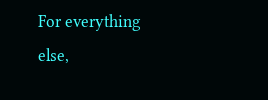For everything else,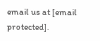email us at [email protected].